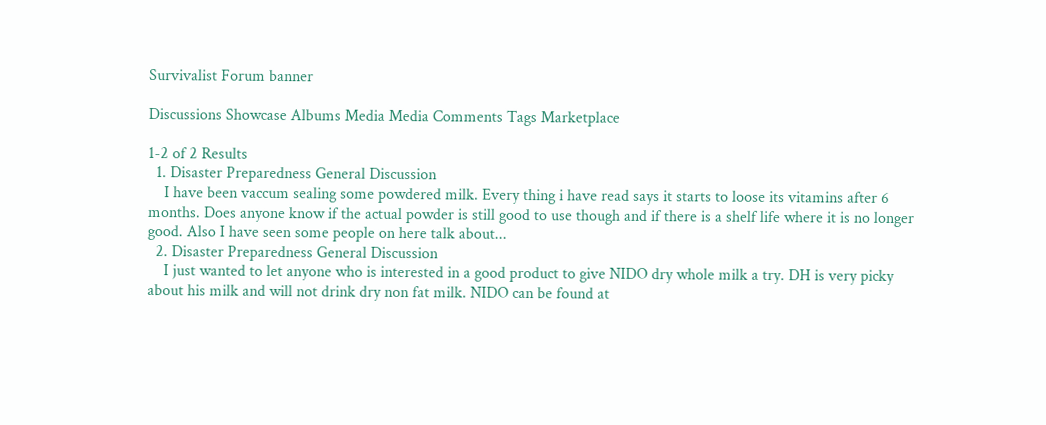Survivalist Forum banner

Discussions Showcase Albums Media Media Comments Tags Marketplace

1-2 of 2 Results
  1. Disaster Preparedness General Discussion
    I have been vaccum sealing some powdered milk. Every thing i have read says it starts to loose its vitamins after 6 months. Does anyone know if the actual powder is still good to use though and if there is a shelf life where it is no longer good. Also I have seen some people on here talk about...
  2. Disaster Preparedness General Discussion
    I just wanted to let anyone who is interested in a good product to give NIDO dry whole milk a try. DH is very picky about his milk and will not drink dry non fat milk. NIDO can be found at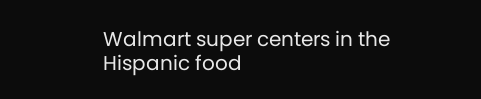Walmart super centers in the Hispanic food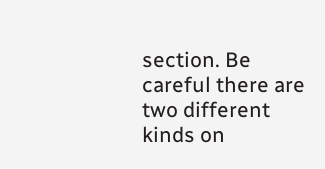section. Be careful there are two different kinds on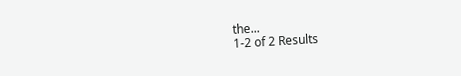the...
1-2 of 2 Results